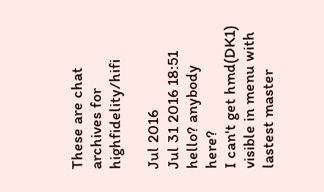These are chat archives for highfidelity/hifi

Jul 2016
Jul 31 2016 18:51
hello? anybody here?
I can't get hmd(DK1) visible in menu with lastest master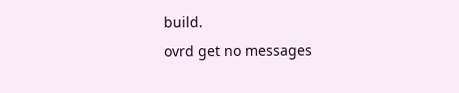build.
ovrd get no messages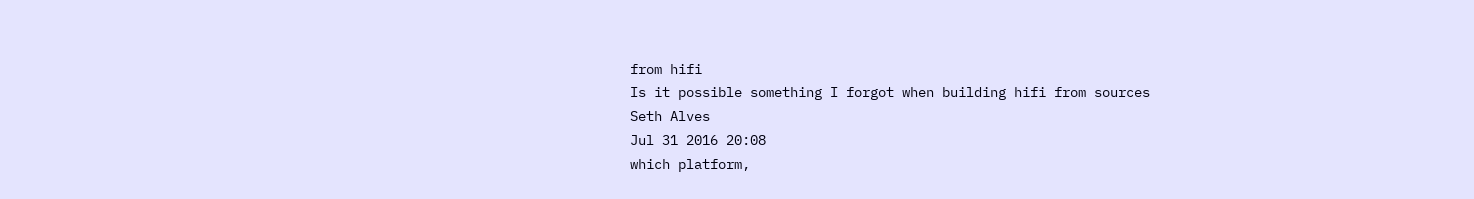from hifi
Is it possible something I forgot when building hifi from sources
Seth Alves
Jul 31 2016 20:08
which platform,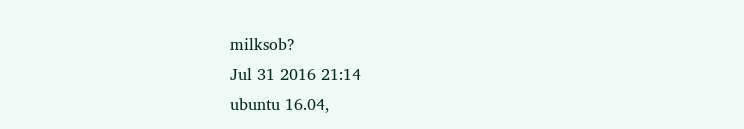milksob?
Jul 31 2016 21:14
ubuntu 16.04,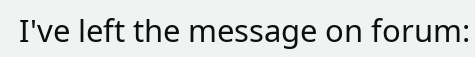I've left the message on forum: